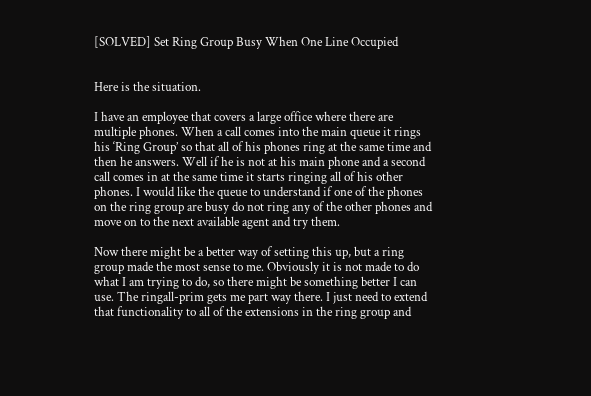[SOLVED] Set Ring Group Busy When One Line Occupied


Here is the situation.

I have an employee that covers a large office where there are multiple phones. When a call comes into the main queue it rings his ‘Ring Group’ so that all of his phones ring at the same time and then he answers. Well if he is not at his main phone and a second call comes in at the same time it starts ringing all of his other phones. I would like the queue to understand if one of the phones on the ring group are busy do not ring any of the other phones and move on to the next available agent and try them.

Now there might be a better way of setting this up, but a ring group made the most sense to me. Obviously it is not made to do what I am trying to do, so there might be something better I can use. The ringall-prim gets me part way there. I just need to extend that functionality to all of the extensions in the ring group and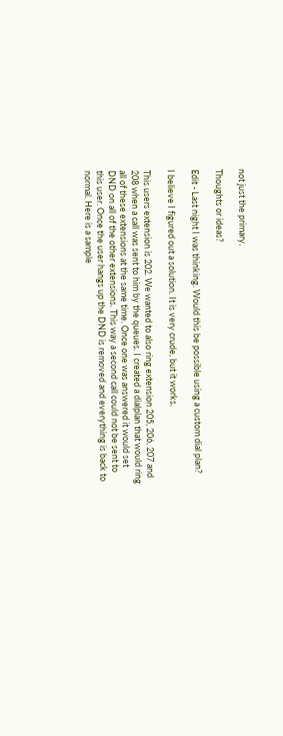not just the primary.

Thoughts or ideas?

Edit - Last night I was thinking. Would this be possible using a custom dial plan?

I believe I figured out a solution. It is very crude, but it works.

This users extension is 202. We wanted to also ring extension 205, 206, 207 and 208 when a call was sent to him by the queues. I created a dialplan that would ring all of these extensions at the same time. Once one was answered it would set DND on all of the other extensions. This way a second call could not be sent to this user. Once the user hangs up the DND is removed and everything is back to normal. Here is a sample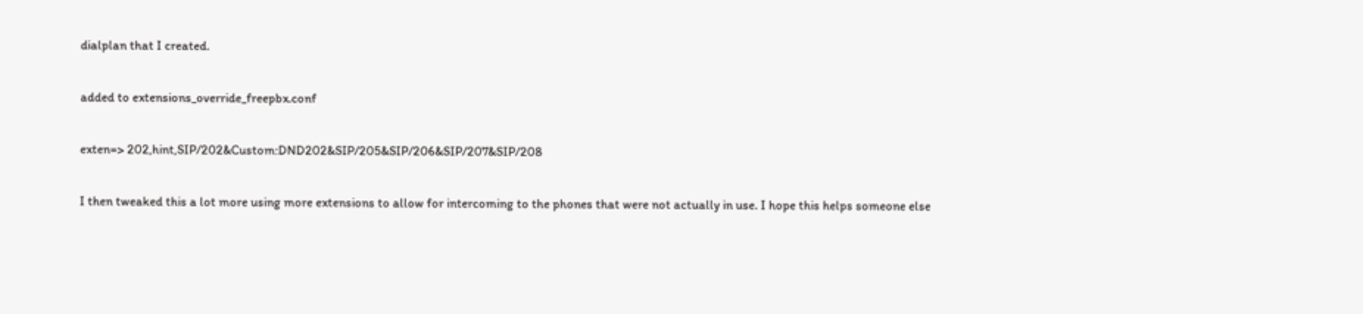dialplan that I created.

added to extensions_override_freepbx.conf

exten=> 202,hint,SIP/202&Custom:DND202&SIP/205&SIP/206&SIP/207&SIP/208

I then tweaked this a lot more using more extensions to allow for intercoming to the phones that were not actually in use. I hope this helps someone else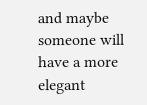and maybe someone will have a more elegant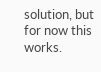solution, but for now this works.